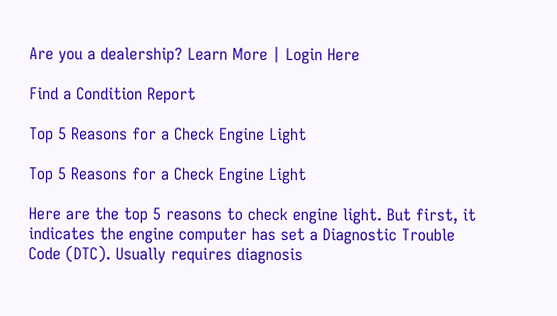Are you a dealership? Learn More | Login Here

Find a Condition Report

Top 5 Reasons for a Check Engine Light

Top 5 Reasons for a Check Engine Light

Here are the top 5 reasons to check engine light. But first, it indicates the engine computer has set a Diagnostic Trouble Code (DTC). Usually requires diagnosis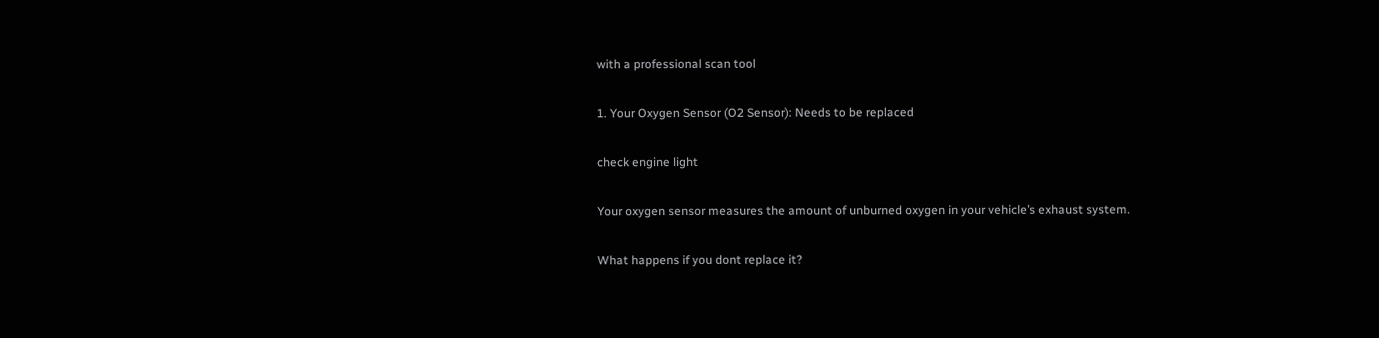with a professional scan tool

1. Your Oxygen Sensor (O2 Sensor): Needs to be replaced

check engine light

Your oxygen sensor measures the amount of unburned oxygen in your vehicle’s exhaust system.

What happens if you dont replace it?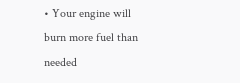• Your engine will burn more fuel than needed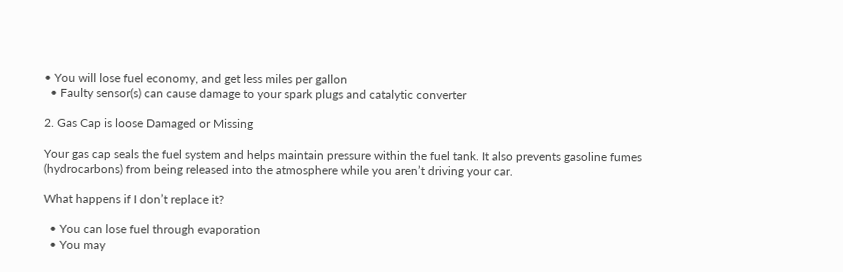• You will lose fuel economy, and get less miles per gallon
  • Faulty sensor(s) can cause damage to your spark plugs and catalytic converter

2. Gas Cap is loose Damaged or Missing

Your gas cap seals the fuel system and helps maintain pressure within the fuel tank. It also prevents gasoline fumes (hydrocarbons) from being released into the atmosphere while you aren’t driving your car.

What happens if I don’t replace it?

  • You can lose fuel through evaporation
  • You may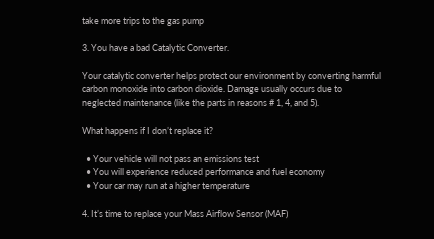take more trips to the gas pump

3. You have a bad Catalytic Converter.

Your catalytic converter helps protect our environment by converting harmful carbon monoxide into carbon dioxide. Damage usually occurs due to neglected maintenance (like the parts in reasons # 1, 4, and 5).

What happens if I don’t replace it?

  • Your vehicle will not pass an emissions test
  • You will experience reduced performance and fuel economy
  • Your car may run at a higher temperature

4. It’s time to replace your Mass Airflow Sensor (MAF)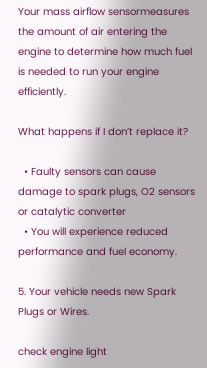Your mass airflow sensormeasures the amount of air entering the engine to determine how much fuel is needed to run your engine efficiently.

What happens if I don’t replace it?

  • Faulty sensors can cause damage to spark plugs, O2 sensors or catalytic converter
  • You will experience reduced performance and fuel economy.

5. Your vehicle needs new Spark Plugs or Wires.

check engine light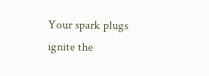Your spark plugs ignite the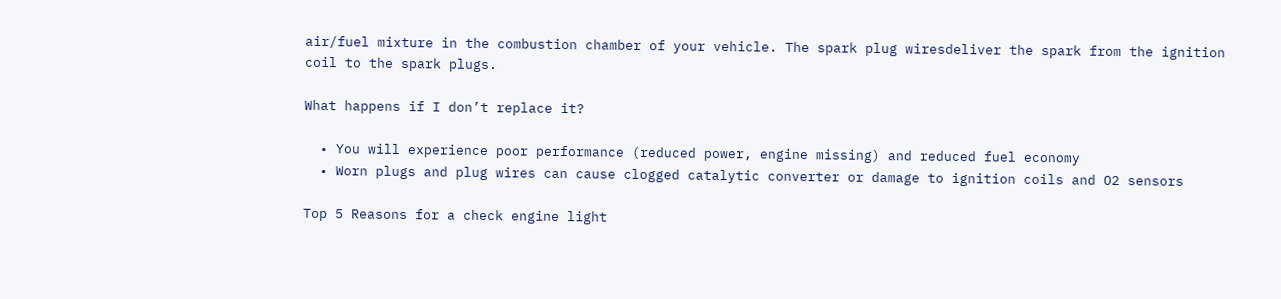air/fuel mixture in the combustion chamber of your vehicle. The spark plug wiresdeliver the spark from the ignition coil to the spark plugs.

What happens if I don’t replace it?

  • You will experience poor performance (reduced power, engine missing) and reduced fuel economy
  • Worn plugs and plug wires can cause clogged catalytic converter or damage to ignition coils and O2 sensors

Top 5 Reasons for a check engine light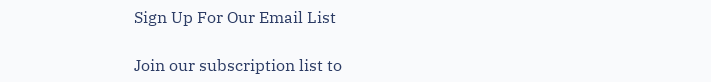Sign Up For Our Email List

Join our subscription list to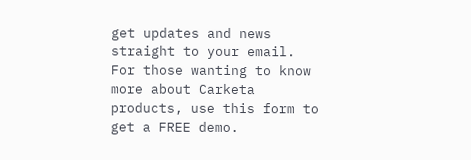get updates and news straight to your email. For those wanting to know more about Carketa products, use this form to get a FREE demo.